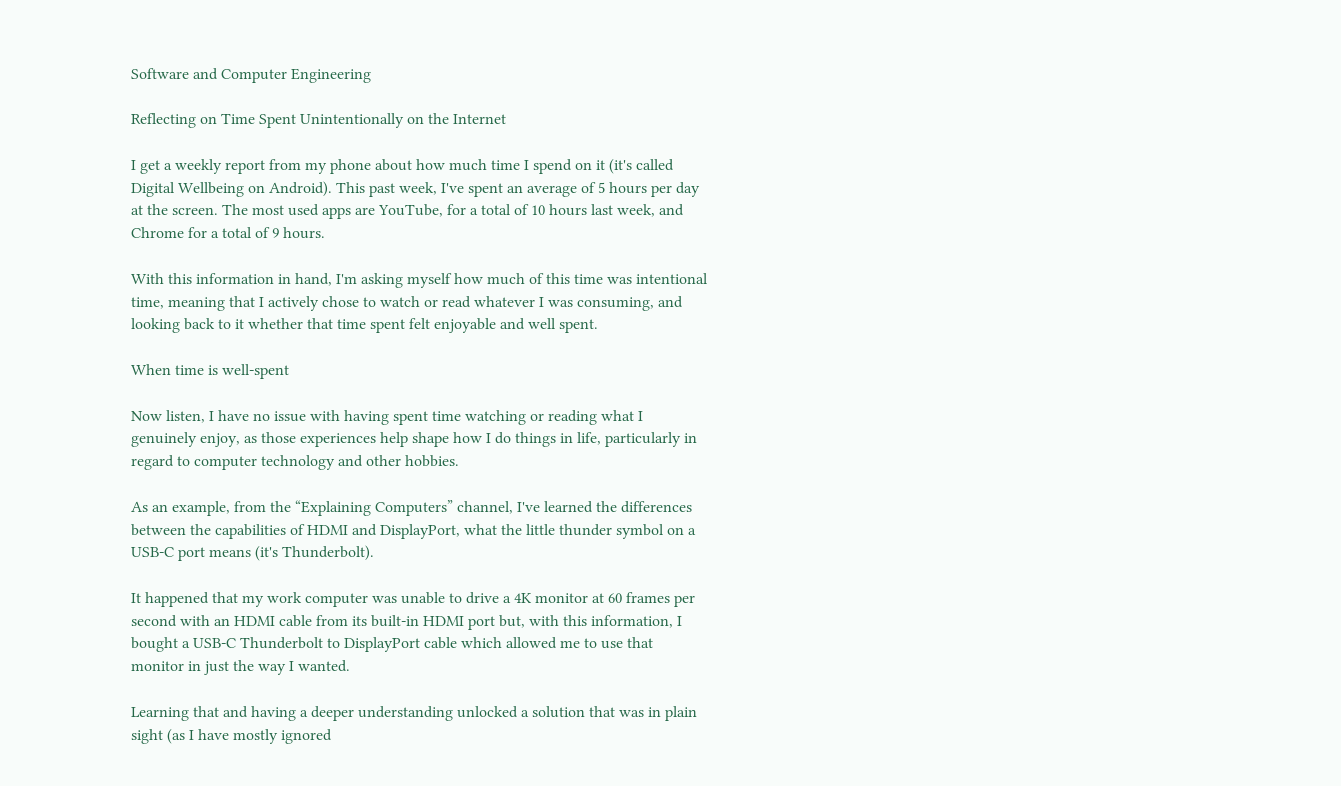Software and Computer Engineering

Reflecting on Time Spent Unintentionally on the Internet

I get a weekly report from my phone about how much time I spend on it (it's called Digital Wellbeing on Android). This past week, I've spent an average of 5 hours per day at the screen. The most used apps are YouTube, for a total of 10 hours last week, and Chrome for a total of 9 hours.

With this information in hand, I'm asking myself how much of this time was intentional time, meaning that I actively chose to watch or read whatever I was consuming, and looking back to it whether that time spent felt enjoyable and well spent.

When time is well-spent

Now listen, I have no issue with having spent time watching or reading what I genuinely enjoy, as those experiences help shape how I do things in life, particularly in regard to computer technology and other hobbies.

As an example, from the “Explaining Computers” channel, I've learned the differences between the capabilities of HDMI and DisplayPort, what the little thunder symbol on a USB-C port means (it's Thunderbolt).

It happened that my work computer was unable to drive a 4K monitor at 60 frames per second with an HDMI cable from its built-in HDMI port but, with this information, I bought a USB-C Thunderbolt to DisplayPort cable which allowed me to use that monitor in just the way I wanted.

Learning that and having a deeper understanding unlocked a solution that was in plain sight (as I have mostly ignored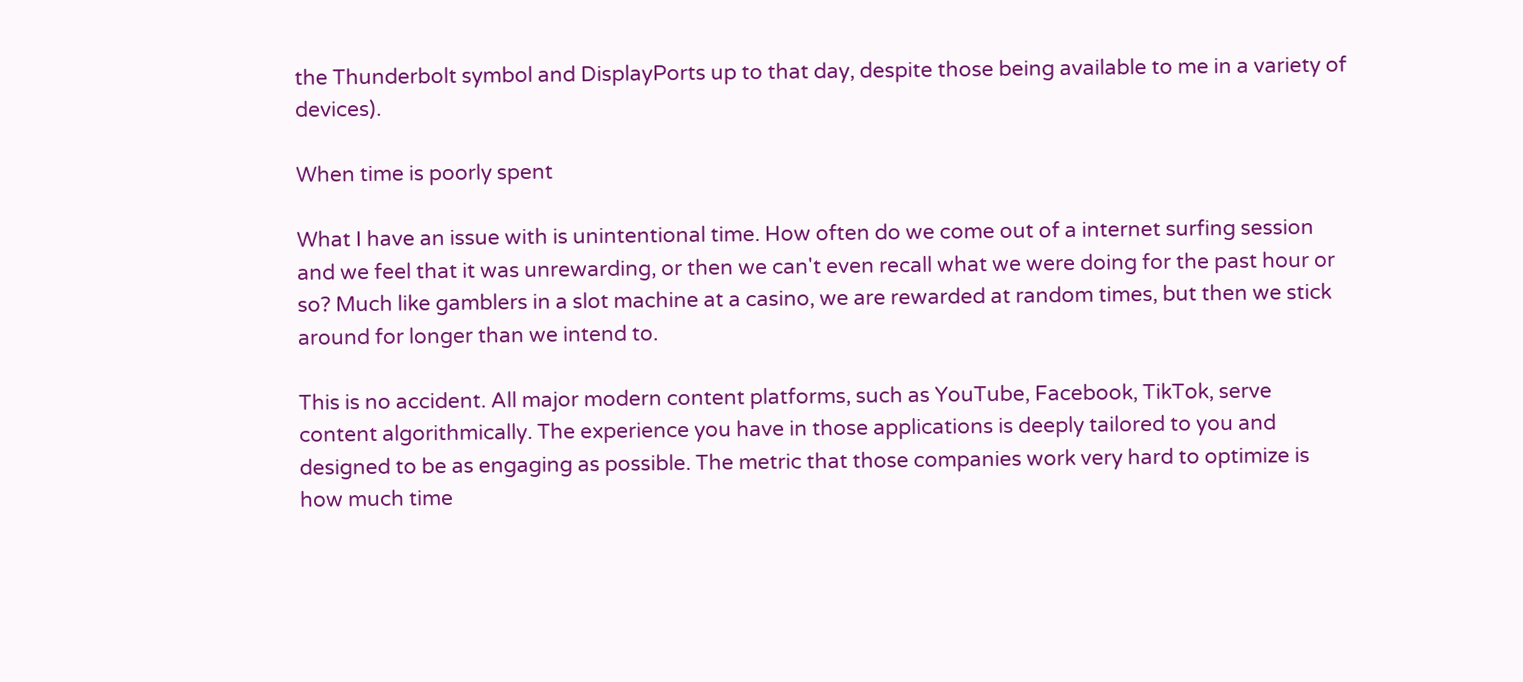the Thunderbolt symbol and DisplayPorts up to that day, despite those being available to me in a variety of devices).

When time is poorly spent

What I have an issue with is unintentional time. How often do we come out of a internet surfing session and we feel that it was unrewarding, or then we can't even recall what we were doing for the past hour or so? Much like gamblers in a slot machine at a casino, we are rewarded at random times, but then we stick around for longer than we intend to.

This is no accident. All major modern content platforms, such as YouTube, Facebook, TikTok, serve content algorithmically. The experience you have in those applications is deeply tailored to you and designed to be as engaging as possible. The metric that those companies work very hard to optimize is how much time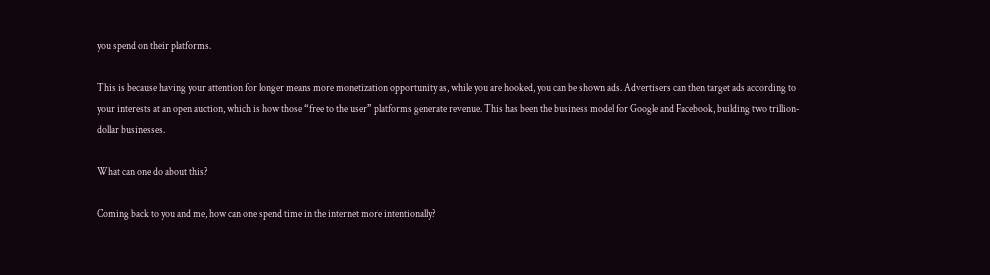you spend on their platforms.

This is because having your attention for longer means more monetization opportunity as, while you are hooked, you can be shown ads. Advertisers can then target ads according to your interests at an open auction, which is how those “free to the user” platforms generate revenue. This has been the business model for Google and Facebook, building two trillion-dollar businesses.

What can one do about this?

Coming back to you and me, how can one spend time in the internet more intentionally?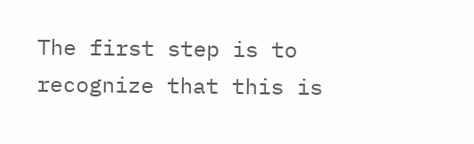The first step is to recognize that this is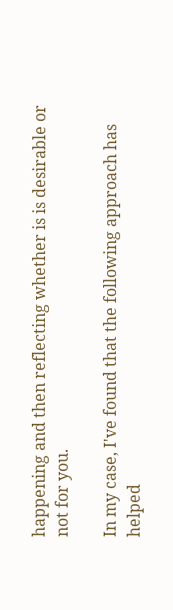happening and then reflecting whether is is desirable or not for you.

In my case, I've found that the following approach has helped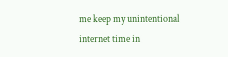me keep my unintentional internet time in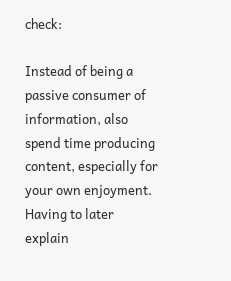check:

Instead of being a passive consumer of information, also spend time producing content, especially for your own enjoyment. Having to later explain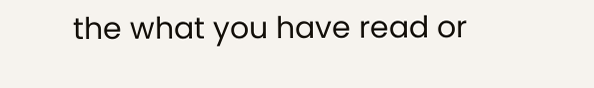the what you have read or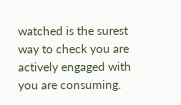watched is the surest way to check you are actively engaged with you are consuming.